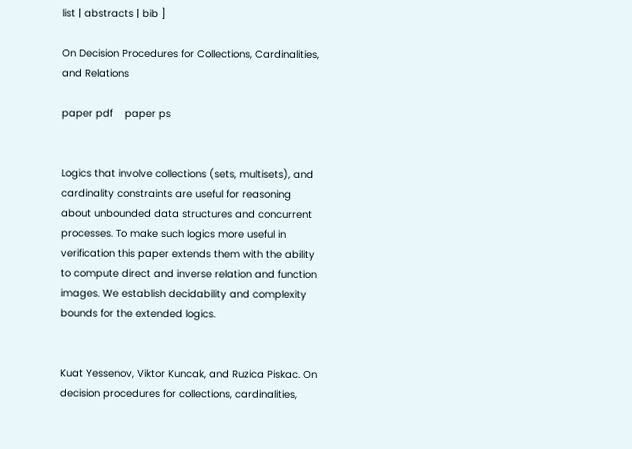list | abstracts | bib ]

On Decision Procedures for Collections, Cardinalities, and Relations

paper pdf    paper ps


Logics that involve collections (sets, multisets), and cardinality constraints are useful for reasoning about unbounded data structures and concurrent processes. To make such logics more useful in verification this paper extends them with the ability to compute direct and inverse relation and function images. We establish decidability and complexity bounds for the extended logics.


Kuat Yessenov, Viktor Kuncak, and Ruzica Piskac. On decision procedures for collections, cardinalities,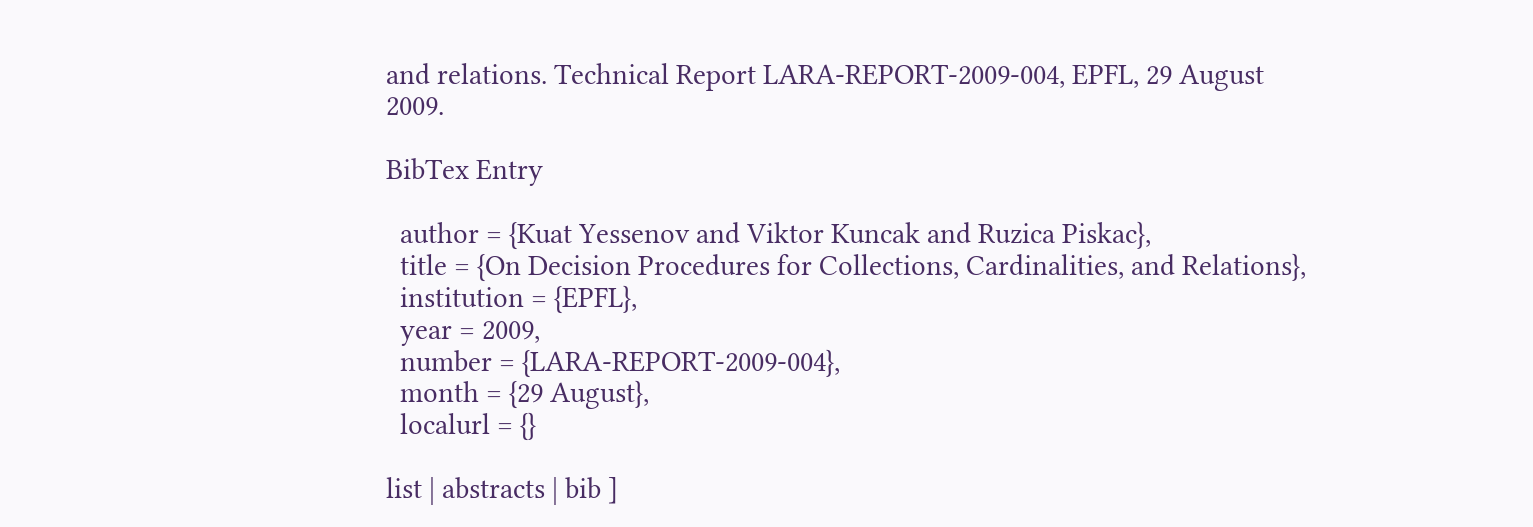and relations. Technical Report LARA-REPORT-2009-004, EPFL, 29 August 2009.

BibTex Entry

  author = {Kuat Yessenov and Viktor Kuncak and Ruzica Piskac},
  title = {On Decision Procedures for Collections, Cardinalities, and Relations},
  institution = {EPFL},
  year = 2009,
  number = {LARA-REPORT-2009-004},
  month = {29 August},
  localurl = {}

list | abstracts | bib ]